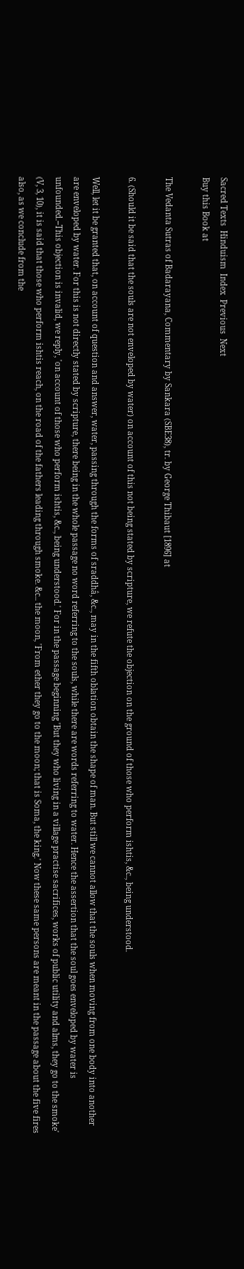Sacred Texts  Hinduism  Index  Previous  Next
Buy this Book at

The Vedanta Sutras of Badarayana, Commentary by Sankara (SBE38), tr. by George Thibaut [1896] at

6. (Should it be said that the souls are not enveloped by water) on account of this not being stated by scripture, we refute the objection on the ground of those who perform ishtis, &c., being understood.

Well, let it be granted that, on account of question and answer, water, passing through the forms of sraddhâ, &c., may in the fifth oblation obtain the shape of man. But still we cannot allow that the souls when moving from one body into another are enveloped by water. For this is not directly stated by scripture, there being in the whole passage no word referring to the souls, while there are words referring to water. Hence the assertion that the soul goes enveloped by water is unfounded.--This objection is invalid, we reply, 'on account of those who perform ishtis, &c., being understood.' For in the passage beginning 'But they who living in a village practise sacrifices, works of public utility and alms, they go to the smoke' (V, 3, 10), it is said that those who perform ishtis reach, on the road of the fathers leading through smoke. &c.. the moon, 'From ether they go to the moon; that is Soma, the king.' Now these same persons are meant in the passage about the five fires also, as we conclude from the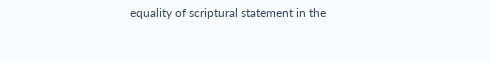equality of scriptural statement in the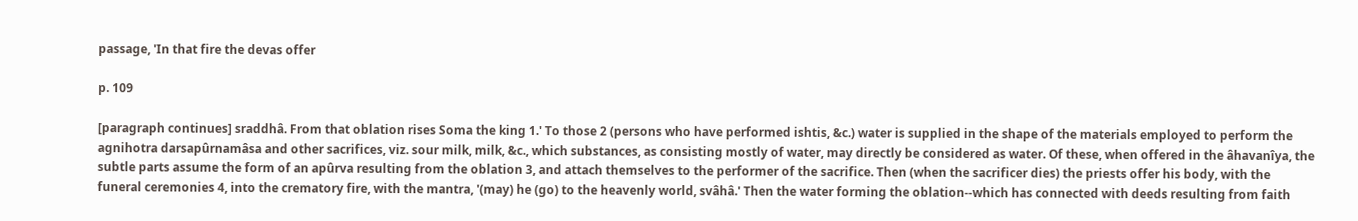passage, 'In that fire the devas offer

p. 109

[paragraph continues] sraddhâ. From that oblation rises Soma the king 1.' To those 2 (persons who have performed ishtis, &c.) water is supplied in the shape of the materials employed to perform the agnihotra darsapûrnamâsa and other sacrifices, viz. sour milk, milk, &c., which substances, as consisting mostly of water, may directly be considered as water. Of these, when offered in the âhavanîya, the subtle parts assume the form of an apûrva resulting from the oblation 3, and attach themselves to the performer of the sacrifice. Then (when the sacrificer dies) the priests offer his body, with the funeral ceremonies 4, into the crematory fire, with the mantra, '(may) he (go) to the heavenly world, svâhâ.' Then the water forming the oblation--which has connected with deeds resulting from faith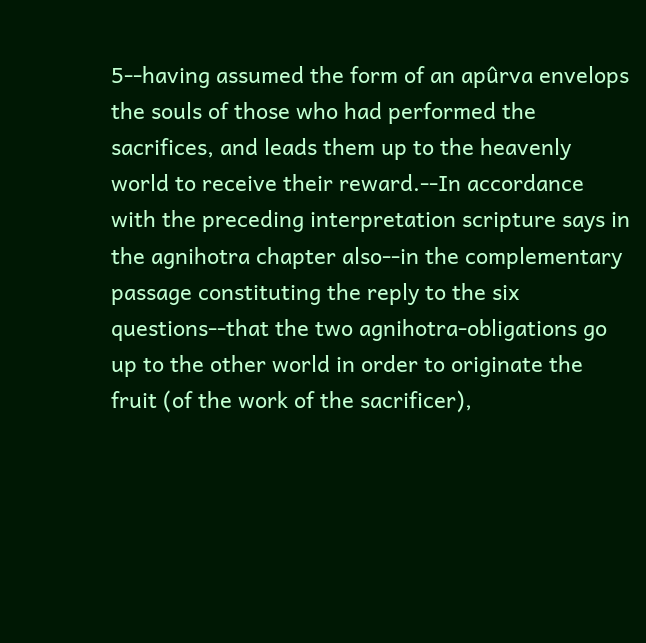5--having assumed the form of an apûrva envelops the souls of those who had performed the sacrifices, and leads them up to the heavenly world to receive their reward.--In accordance with the preceding interpretation scripture says in the agnihotra chapter also--in the complementary passage constituting the reply to the six questions--that the two agnihotra-obligations go up to the other world in order to originate the fruit (of the work of the sacrificer),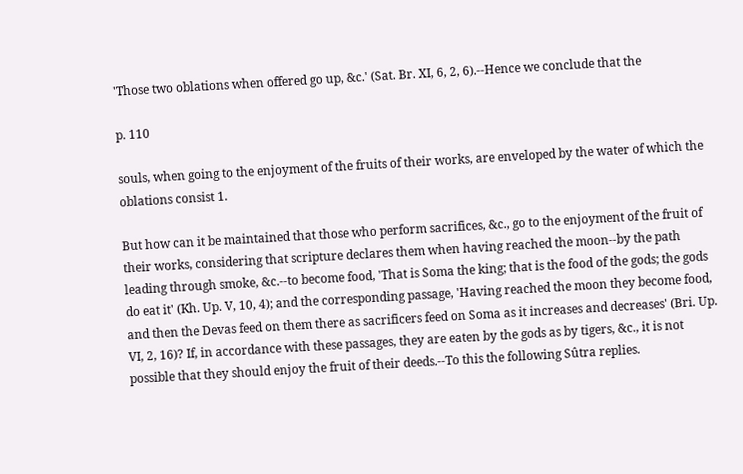'Those two oblations when offered go up, &c.' (Sat. Br. XI, 6, 2, 6).--Hence we conclude that the

p. 110

souls, when going to the enjoyment of the fruits of their works, are enveloped by the water of which the oblations consist 1.

But how can it be maintained that those who perform sacrifices, &c., go to the enjoyment of the fruit of their works, considering that scripture declares them when having reached the moon--by the path leading through smoke, &c.--to become food, 'That is Soma the king; that is the food of the gods; the gods do eat it' (Kh. Up. V, 10, 4); and the corresponding passage, 'Having reached the moon they become food, and then the Devas feed on them there as sacrificers feed on Soma as it increases and decreases' (Bri. Up. VI, 2, 16)? If, in accordance with these passages, they are eaten by the gods as by tigers, &c., it is not possible that they should enjoy the fruit of their deeds.--To this the following Sûtra replies.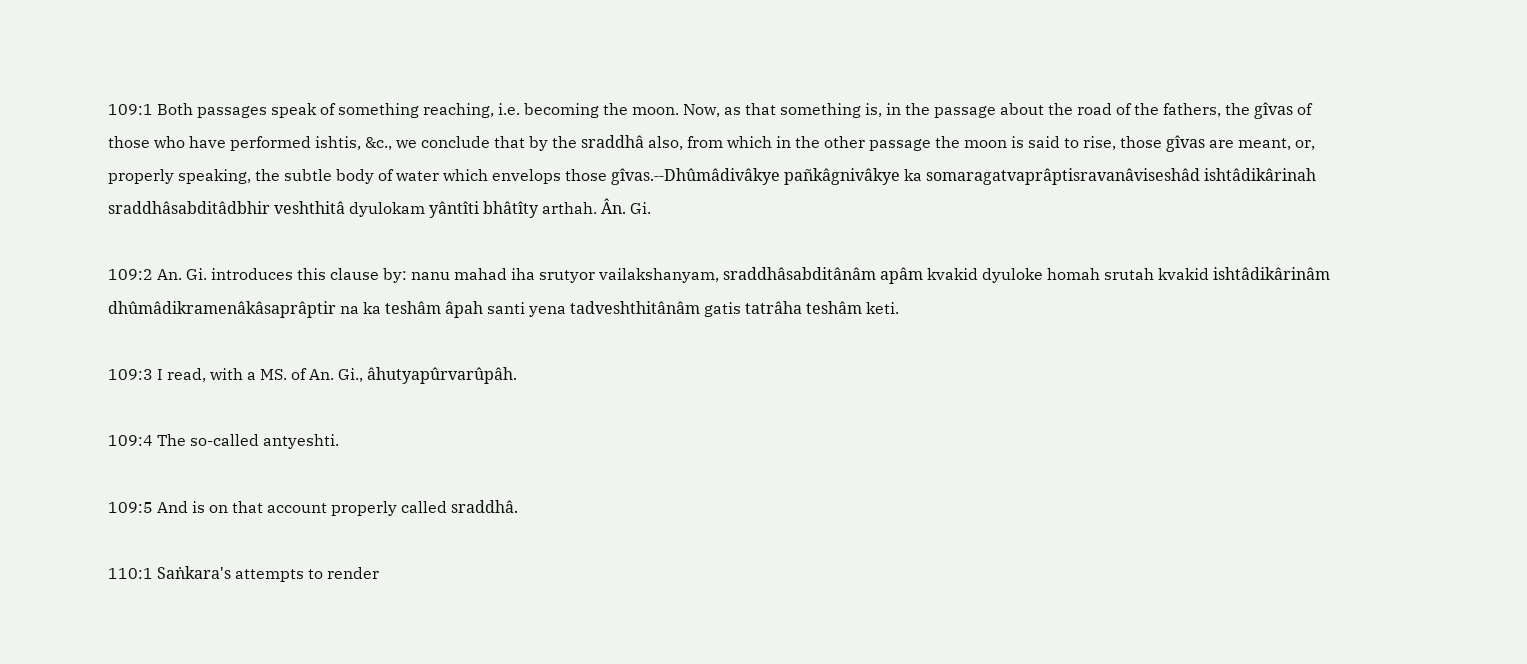109:1 Both passages speak of something reaching, i.e. becoming the moon. Now, as that something is, in the passage about the road of the fathers, the gîvas of those who have performed ishtis, &c., we conclude that by the sraddhâ also, from which in the other passage the moon is said to rise, those gîvas are meant, or, properly speaking, the subtle body of water which envelops those gîvas.--Dhûmâdivâkye pañkâgnivâkye ka somaragatvaprâptisravanâviseshâd ishtâdikârinah sraddhâsabditâdbhir veshthitâ dyulokam yântîti bhâtîty arthah. Ân. Gi.

109:2 An. Gi. introduces this clause by: nanu mahad iha srutyor vailakshanyam, sraddhâsabditânâm apâm kvakid dyuloke homah srutah kvakid ishtâdikârinâm dhûmâdikramenâkâsaprâptir na ka teshâm âpah santi yena tadveshthitânâm gatis tatrâha teshâm keti.

109:3 I read, with a MS. of An. Gi., âhutyapûrvarûpâh.

109:4 The so-called antyeshti.

109:5 And is on that account properly called sraddhâ.

110:1 Saṅkara's attempts to render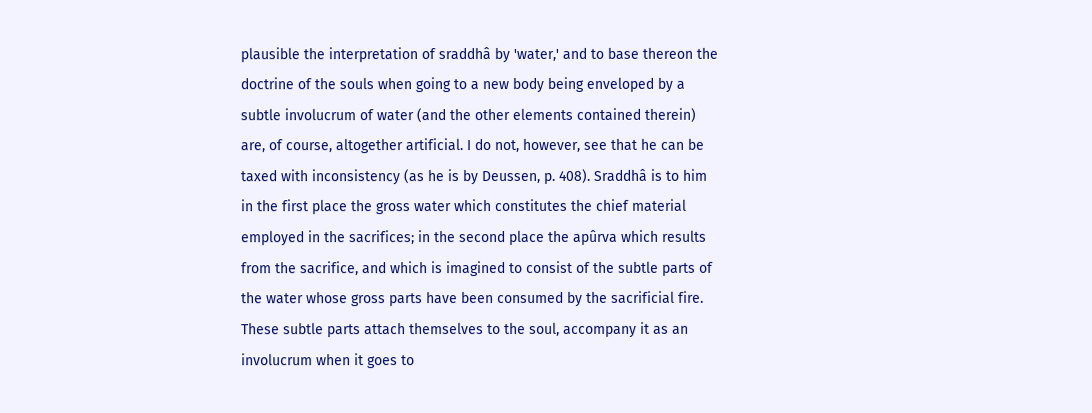plausible the interpretation of sraddhâ by 'water,' and to base thereon the doctrine of the souls when going to a new body being enveloped by a subtle involucrum of water (and the other elements contained therein) are, of course, altogether artificial. I do not, however, see that he can be taxed with inconsistency (as he is by Deussen, p. 408). Sraddhâ is to him in the first place the gross water which constitutes the chief material employed in the sacrifices; in the second place the apûrva which results from the sacrifice, and which is imagined to consist of the subtle parts of the water whose gross parts have been consumed by the sacrificial fire. These subtle parts attach themselves to the soul, accompany it as an involucrum when it goes to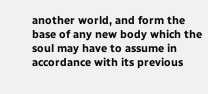another world, and form the base of any new body which the soul may have to assume in accordance with its previous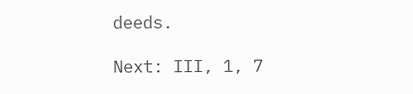deeds.

Next: III, 1, 7